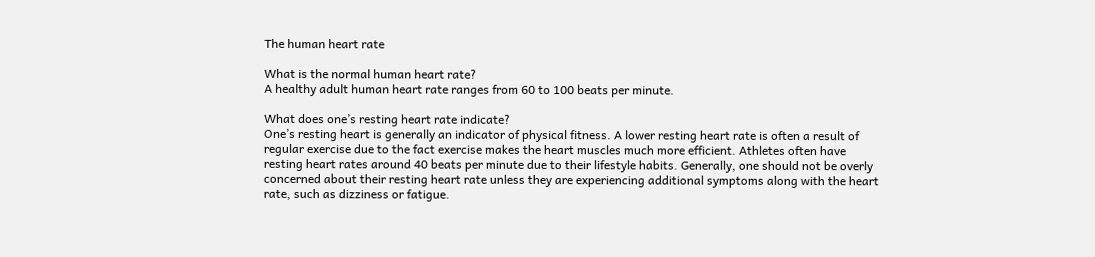The human heart rate

What is the normal human heart rate?
A healthy adult human heart rate ranges from 60 to 100 beats per minute.

What does one’s resting heart rate indicate?
One’s resting heart is generally an indicator of physical fitness. A lower resting heart rate is often a result of regular exercise due to the fact exercise makes the heart muscles much more efficient. Athletes often have resting heart rates around 40 beats per minute due to their lifestyle habits. Generally, one should not be overly concerned about their resting heart rate unless they are experiencing additional symptoms along with the heart rate, such as dizziness or fatigue.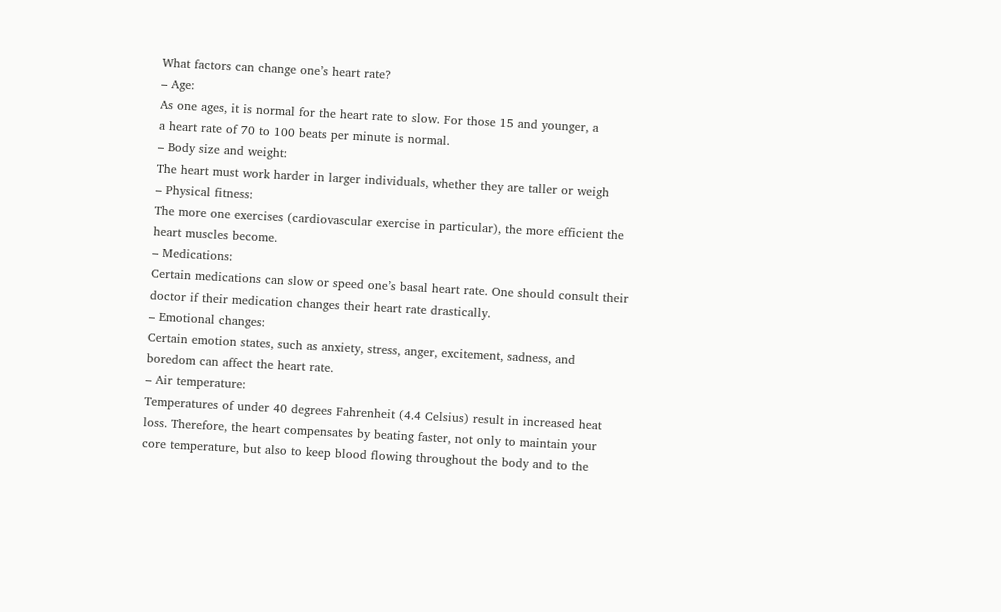What factors can change one’s heart rate?
– Age:
As one ages, it is normal for the heart rate to slow. For those 15 and younger, a
a heart rate of 70 to 100 beats per minute is normal.
– Body size and weight:
The heart must work harder in larger individuals, whether they are taller or weigh
– Physical fitness:
The more one exercises (cardiovascular exercise in particular), the more efficient the
heart muscles become.
– Medications:
Certain medications can slow or speed one’s basal heart rate. One should consult their
doctor if their medication changes their heart rate drastically.
– Emotional changes:
Certain emotion states, such as anxiety, stress, anger, excitement, sadness, and
boredom can affect the heart rate.
– Air temperature:
Temperatures of under 40 degrees Fahrenheit (4.4 Celsius) result in increased heat
loss. Therefore, the heart compensates by beating faster, not only to maintain your
core temperature, but also to keep blood flowing throughout the body and to the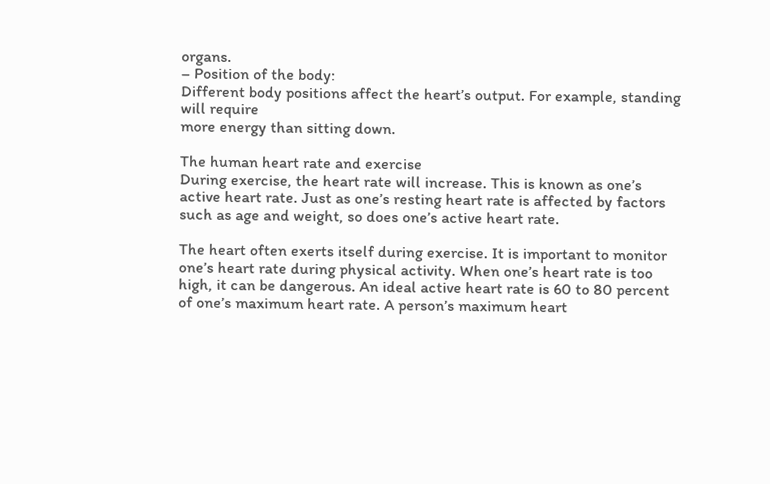organs.
– Position of the body:
Different body positions affect the heart’s output. For example, standing will require
more energy than sitting down.

The human heart rate and exercise
During exercise, the heart rate will increase. This is known as one’s active heart rate. Just as one’s resting heart rate is affected by factors such as age and weight, so does one’s active heart rate.

The heart often exerts itself during exercise. It is important to monitor one’s heart rate during physical activity. When one’s heart rate is too high, it can be dangerous. An ideal active heart rate is 60 to 80 percent of one’s maximum heart rate. A person’s maximum heart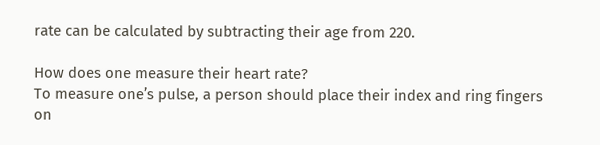rate can be calculated by subtracting their age from 220.

How does one measure their heart rate?
To measure one’s pulse, a person should place their index and ring fingers on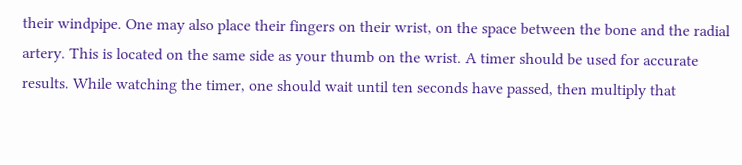their windpipe. One may also place their fingers on their wrist, on the space between the bone and the radial artery. This is located on the same side as your thumb on the wrist. A timer should be used for accurate results. While watching the timer, one should wait until ten seconds have passed, then multiply that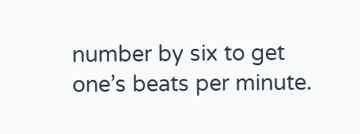number by six to get one’s beats per minute.